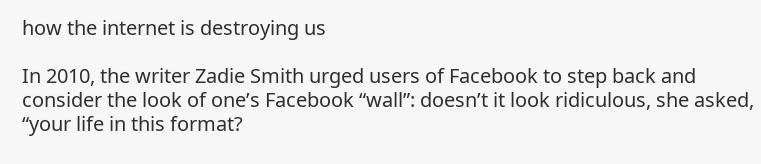how the internet is destroying us

In 2010, the writer Zadie Smith urged users of Facebook to step back and consider the look of one’s Facebook “wall”: doesn’t it look ridiculous, she asked, “your life in this format?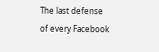The last defense of every Facebook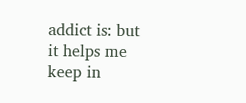addict is: but it helps me keep in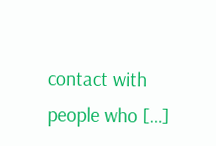contact with people who […]